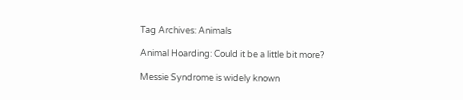Tag Archives: Animals

Animal Hoarding: Could it be a little bit more?

Messie Syndrome is widely known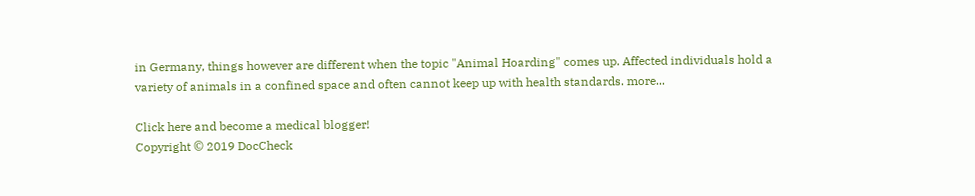in Germany, things however are different when the topic "Animal Hoarding" comes up. Affected individuals hold a variety of animals in a confined space and often cannot keep up with health standards. more...

Click here and become a medical blogger!
Copyright © 2019 DocCheck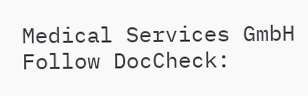Medical Services GmbH
Follow DocCheck: